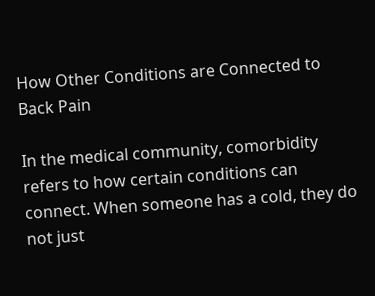How Other Conditions are Connected to Back Pain

In the medical community, comorbidity refers to how certain conditions can connect. When someone has a cold, they do not just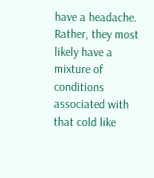have a headache. Rather, they most likely have a mixture of conditions associated with that cold like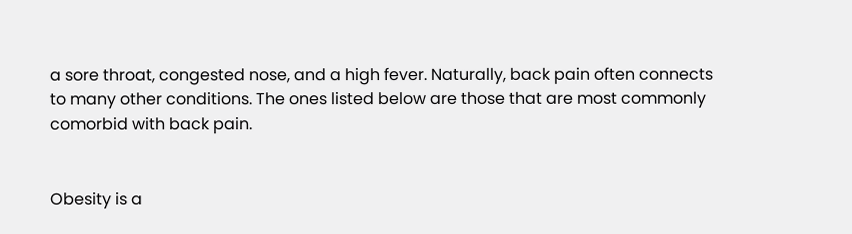a sore throat, congested nose, and a high fever. Naturally, back pain often connects to many other conditions. The ones listed below are those that are most commonly comorbid with back pain.


Obesity is a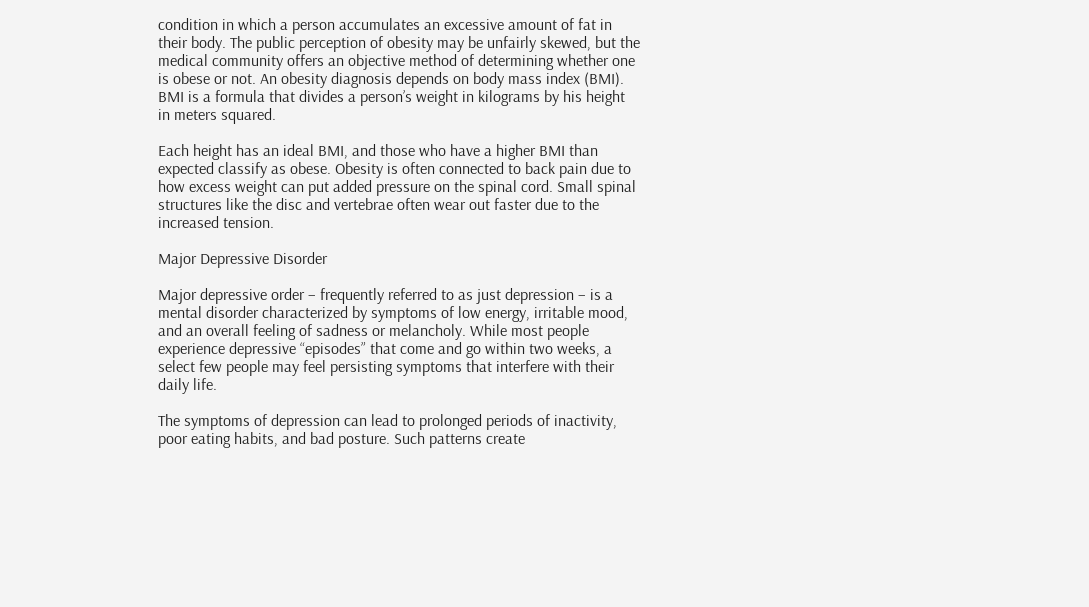condition in which a person accumulates an excessive amount of fat in their body. The public perception of obesity may be unfairly skewed, but the medical community offers an objective method of determining whether one is obese or not. An obesity diagnosis depends on body mass index (BMI). BMI is a formula that divides a person’s weight in kilograms by his height in meters squared.

Each height has an ideal BMI, and those who have a higher BMI than expected classify as obese. Obesity is often connected to back pain due to how excess weight can put added pressure on the spinal cord. Small spinal structures like the disc and vertebrae often wear out faster due to the increased tension.

Major Depressive Disorder

Major depressive order – frequently referred to as just depression – is a mental disorder characterized by symptoms of low energy, irritable mood, and an overall feeling of sadness or melancholy. While most people experience depressive “episodes” that come and go within two weeks, a select few people may feel persisting symptoms that interfere with their daily life.

The symptoms of depression can lead to prolonged periods of inactivity, poor eating habits, and bad posture. Such patterns create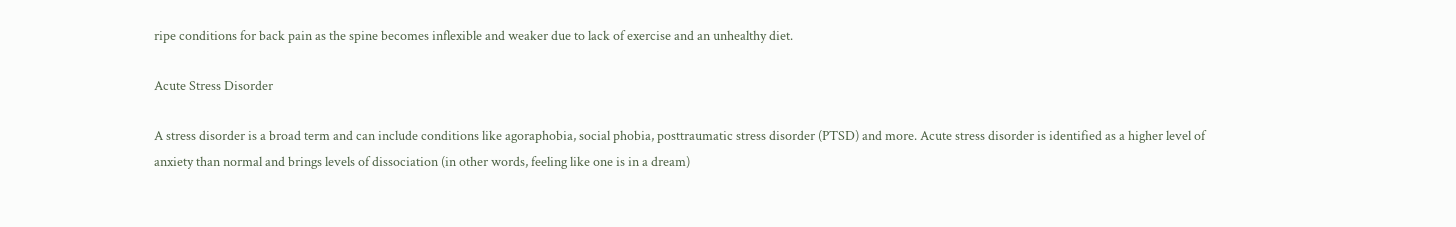ripe conditions for back pain as the spine becomes inflexible and weaker due to lack of exercise and an unhealthy diet.

Acute Stress Disorder

A stress disorder is a broad term and can include conditions like agoraphobia, social phobia, posttraumatic stress disorder (PTSD) and more. Acute stress disorder is identified as a higher level of anxiety than normal and brings levels of dissociation (in other words, feeling like one is in a dream)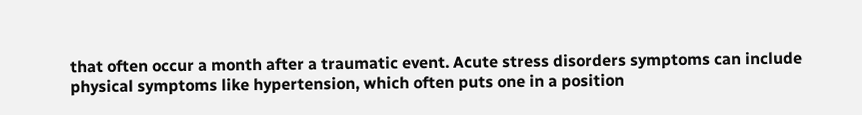that often occur a month after a traumatic event. Acute stress disorders symptoms can include physical symptoms like hypertension, which often puts one in a position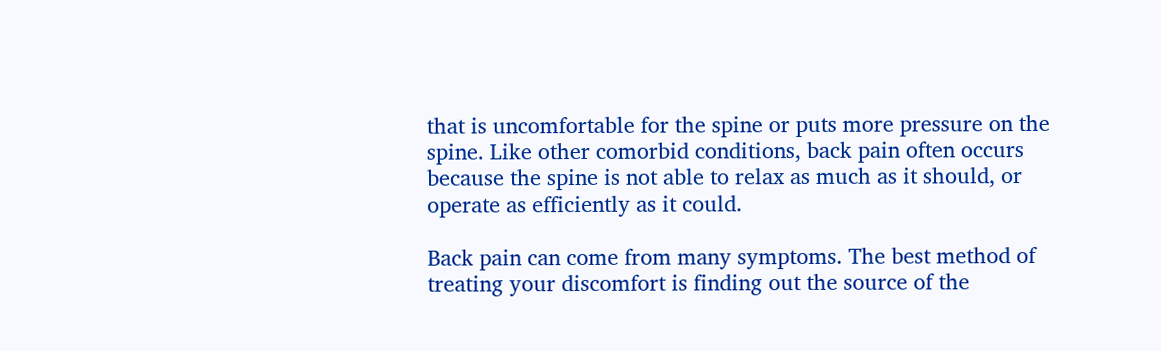that is uncomfortable for the spine or puts more pressure on the spine. Like other comorbid conditions, back pain often occurs because the spine is not able to relax as much as it should, or operate as efficiently as it could.

Back pain can come from many symptoms. The best method of treating your discomfort is finding out the source of the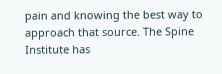pain and knowing the best way to approach that source. The Spine Institute has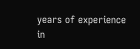years of experience in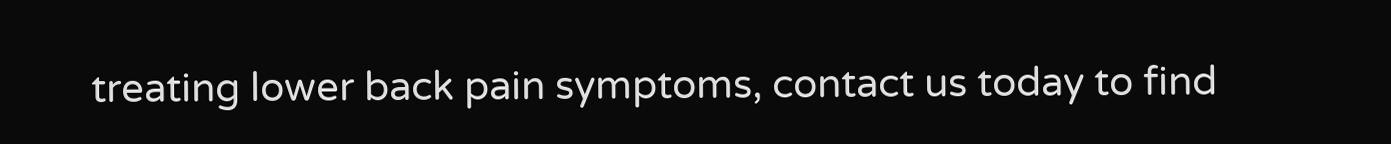treating lower back pain symptoms, contact us today to find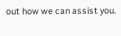out how we can assist you.